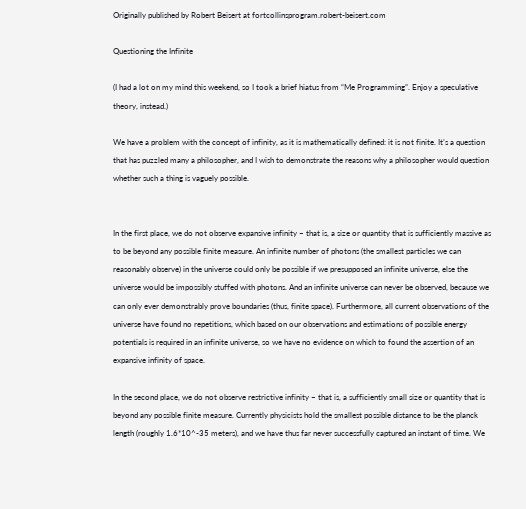Originally published by Robert Beisert at fortcollinsprogram.robert-beisert.com

Questioning the Infinite

(I had a lot on my mind this weekend, so I took a brief hiatus from “Me Programming”. Enjoy a speculative theory, instead.)

We have a problem with the concept of infinity, as it is mathematically defined: it is not finite. It’s a question that has puzzled many a philosopher, and I wish to demonstrate the reasons why a philosopher would question whether such a thing is vaguely possible.


In the first place, we do not observe expansive infinity – that is, a size or quantity that is sufficiently massive as to be beyond any possible finite measure. An infinite number of photons (the smallest particles we can reasonably observe) in the universe could only be possible if we presupposed an infinite universe, else the universe would be impossibly stuffed with photons. And an infinite universe can never be observed, because we can only ever demonstrably prove boundaries (thus, finite space). Furthermore, all current observations of the universe have found no repetitions, which based on our observations and estimations of possible energy potentials is required in an infinite universe, so we have no evidence on which to found the assertion of an expansive infinity of space.

In the second place, we do not observe restrictive infinity – that is, a sufficiently small size or quantity that is beyond any possible finite measure. Currently physicists hold the smallest possible distance to be the planck length (roughly 1.6*10^-35 meters), and we have thus far never successfully captured an instant of time. We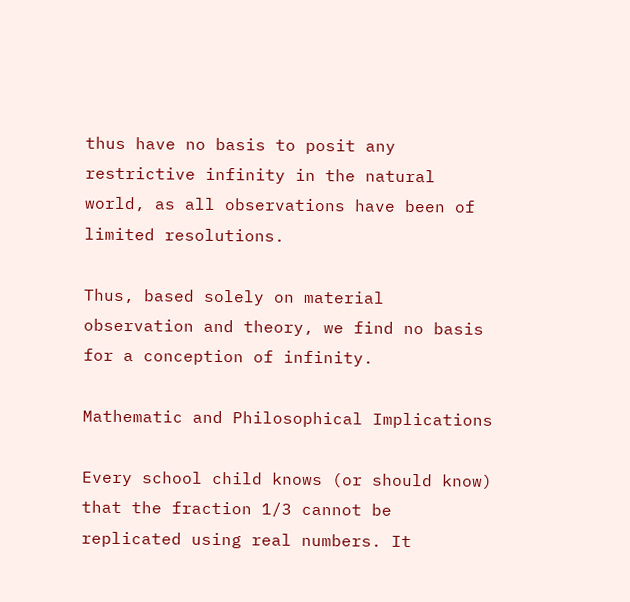thus have no basis to posit any restrictive infinity in the natural world, as all observations have been of limited resolutions.

Thus, based solely on material observation and theory, we find no basis for a conception of infinity.

Mathematic and Philosophical Implications

Every school child knows (or should know) that the fraction 1/3 cannot be replicated using real numbers. It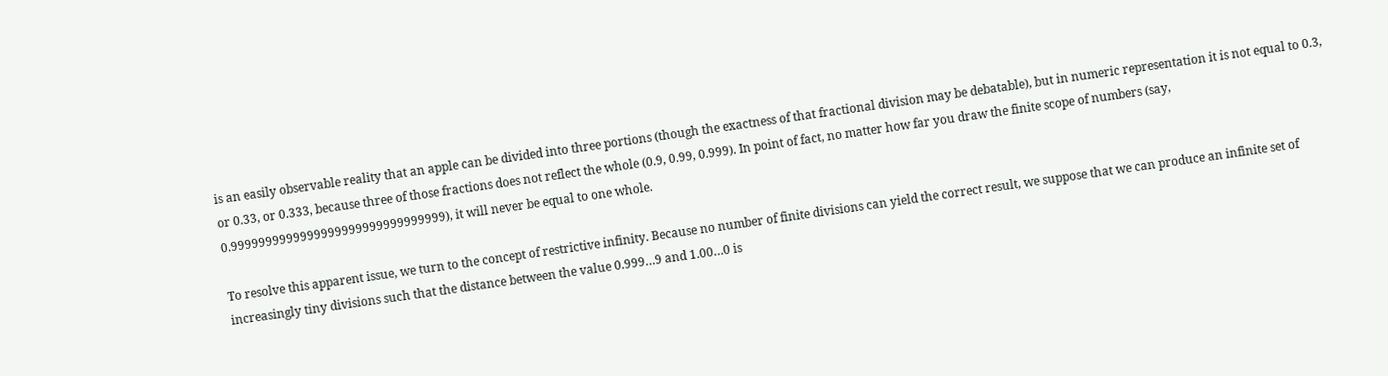is an easily observable reality that an apple can be divided into three portions (though the exactness of that fractional division may be debatable), but in numeric representation it is not equal to 0.3, or 0.33, or 0.333, because three of those fractions does not reflect the whole (0.9, 0.99, 0.999). In point of fact, no matter how far you draw the finite scope of numbers (say, 0.9999999999999999999999999999999), it will never be equal to one whole.

To resolve this apparent issue, we turn to the concept of restrictive infinity. Because no number of finite divisions can yield the correct result, we suppose that we can produce an infinite set of increasingly tiny divisions such that the distance between the value 0.999…9 and 1.00…0 is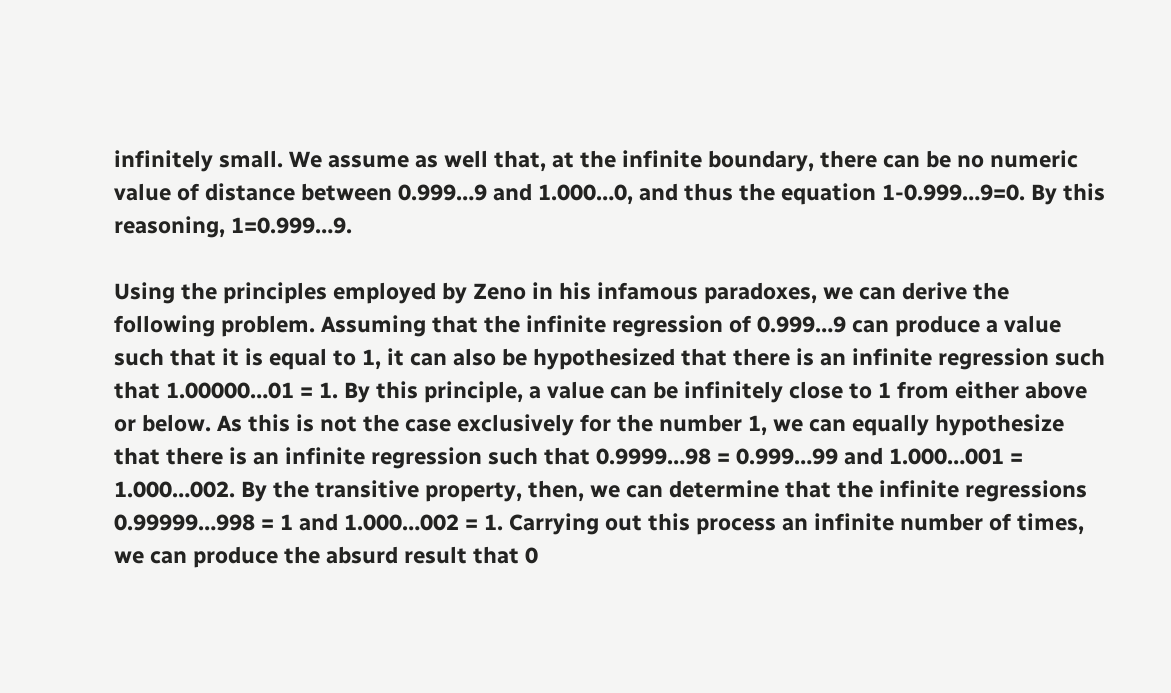infinitely small. We assume as well that, at the infinite boundary, there can be no numeric value of distance between 0.999…9 and 1.000…0, and thus the equation 1-0.999…9=0. By this reasoning, 1=0.999…9.

Using the principles employed by Zeno in his infamous paradoxes, we can derive the following problem. Assuming that the infinite regression of 0.999…9 can produce a value such that it is equal to 1, it can also be hypothesized that there is an infinite regression such that 1.00000…01 = 1. By this principle, a value can be infinitely close to 1 from either above or below. As this is not the case exclusively for the number 1, we can equally hypothesize that there is an infinite regression such that 0.9999…98 = 0.999…99 and 1.000…001 = 1.000…002. By the transitive property, then, we can determine that the infinite regressions 0.99999…998 = 1 and 1.000…002 = 1. Carrying out this process an infinite number of times, we can produce the absurd result that 0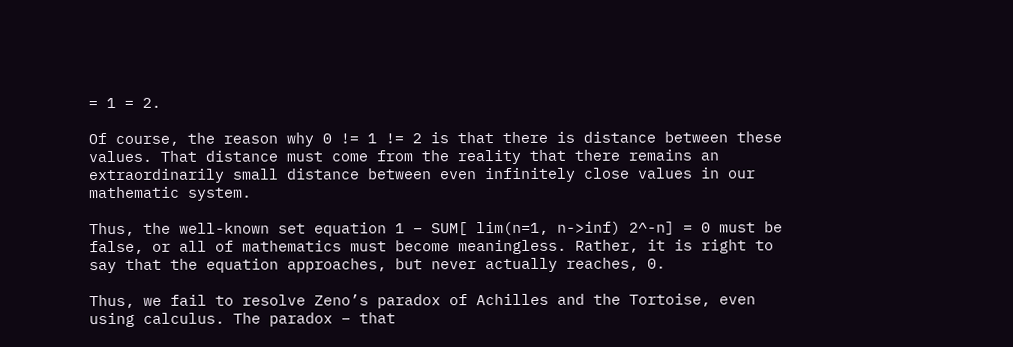= 1 = 2.

Of course, the reason why 0 != 1 != 2 is that there is distance between these values. That distance must come from the reality that there remains an extraordinarily small distance between even infinitely close values in our mathematic system.

Thus, the well-known set equation 1 – SUM[ lim(n=1, n->inf) 2^-n] = 0 must be false, or all of mathematics must become meaningless. Rather, it is right to say that the equation approaches, but never actually reaches, 0.

Thus, we fail to resolve Zeno’s paradox of Achilles and the Tortoise, even using calculus. The paradox – that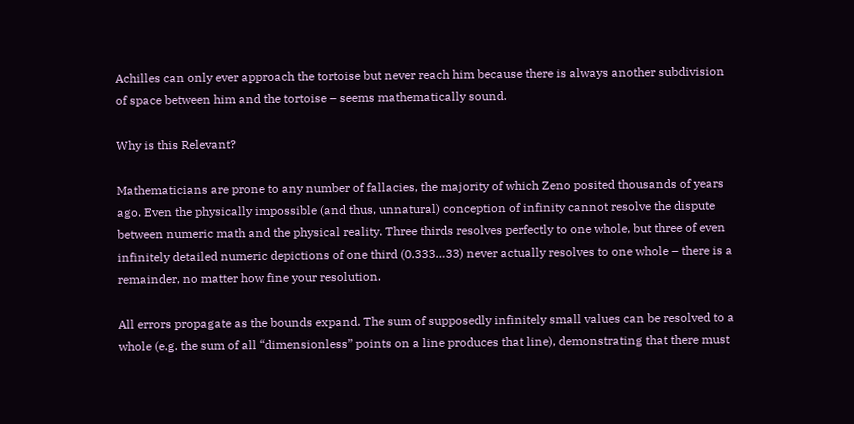Achilles can only ever approach the tortoise but never reach him because there is always another subdivision of space between him and the tortoise – seems mathematically sound.

Why is this Relevant?

Mathematicians are prone to any number of fallacies, the majority of which Zeno posited thousands of years ago. Even the physically impossible (and thus, unnatural) conception of infinity cannot resolve the dispute between numeric math and the physical reality. Three thirds resolves perfectly to one whole, but three of even infinitely detailed numeric depictions of one third (0.333…33) never actually resolves to one whole – there is a remainder, no matter how fine your resolution.

All errors propagate as the bounds expand. The sum of supposedly infinitely small values can be resolved to a whole (e.g. the sum of all “dimensionless” points on a line produces that line), demonstrating that there must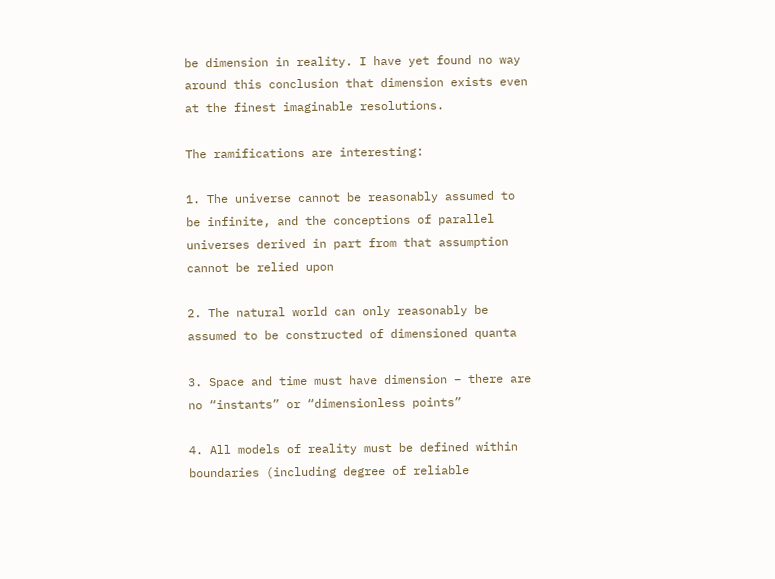be dimension in reality. I have yet found no way around this conclusion that dimension exists even at the finest imaginable resolutions.

The ramifications are interesting:

1. The universe cannot be reasonably assumed to be infinite, and the conceptions of parallel universes derived in part from that assumption cannot be relied upon

2. The natural world can only reasonably be assumed to be constructed of dimensioned quanta

3. Space and time must have dimension – there are no “instants” or “dimensionless points”

4. All models of reality must be defined within boundaries (including degree of reliable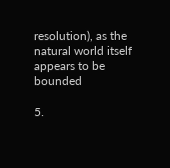resolution), as the natural world itself appears to be bounded

5.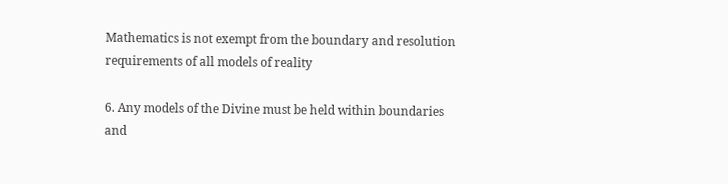Mathematics is not exempt from the boundary and resolution requirements of all models of reality

6. Any models of the Divine must be held within boundaries and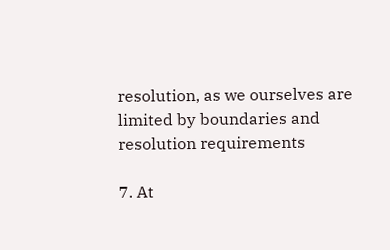resolution, as we ourselves are limited by boundaries and resolution requirements

7. At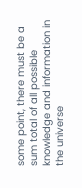some point, there must be a sum total of all possible knowledge and information in the universe